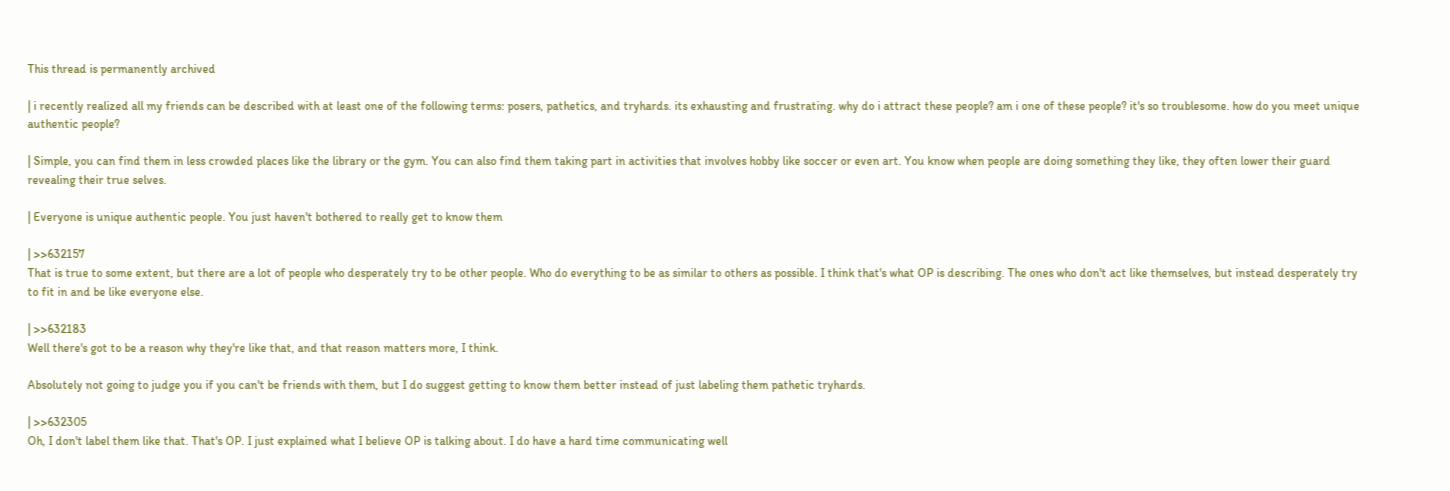This thread is permanently archived

| i recently realized all my friends can be described with at least one of the following terms: posers, pathetics, and tryhards. its exhausting and frustrating. why do i attract these people? am i one of these people? it's so troublesome. how do you meet unique authentic people?

| Simple, you can find them in less crowded places like the library or the gym. You can also find them taking part in activities that involves hobby like soccer or even art. You know when people are doing something they like, they often lower their guard revealing their true selves.

| Everyone is unique authentic people. You just haven't bothered to really get to know them

| >>632157
That is true to some extent, but there are a lot of people who desperately try to be other people. Who do everything to be as similar to others as possible. I think that's what OP is describing. The ones who don't act like themselves, but instead desperately try to fit in and be like everyone else.

| >>632183
Well there's got to be a reason why they're like that, and that reason matters more, I think.

Absolutely not going to judge you if you can't be friends with them, but I do suggest getting to know them better instead of just labeling them pathetic tryhards.

| >>632305
Oh, I don't label them like that. That's OP. I just explained what I believe OP is talking about. I do have a hard time communicating well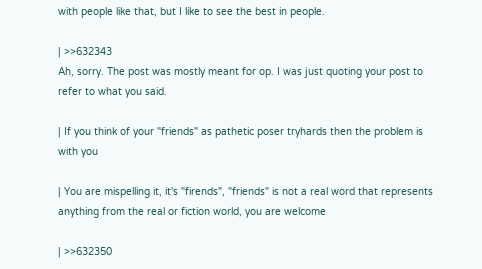with people like that, but I like to see the best in people.

| >>632343
Ah, sorry. The post was mostly meant for op. I was just quoting your post to refer to what you said.

| If you think of your "friends" as pathetic poser tryhards then the problem is with you

| You are mispelling it, it's "firends", "friends" is not a real word that represents anything from the real or fiction world, you are welcome

| >>632350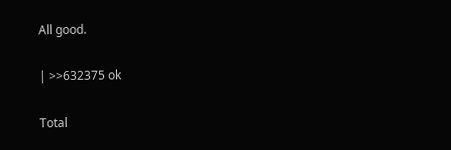All good.

| >>632375 ok

Total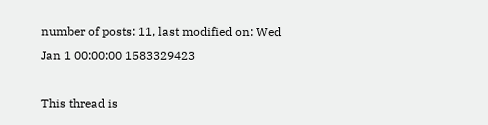number of posts: 11, last modified on: Wed Jan 1 00:00:00 1583329423

This thread is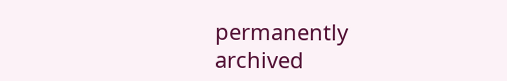permanently archived